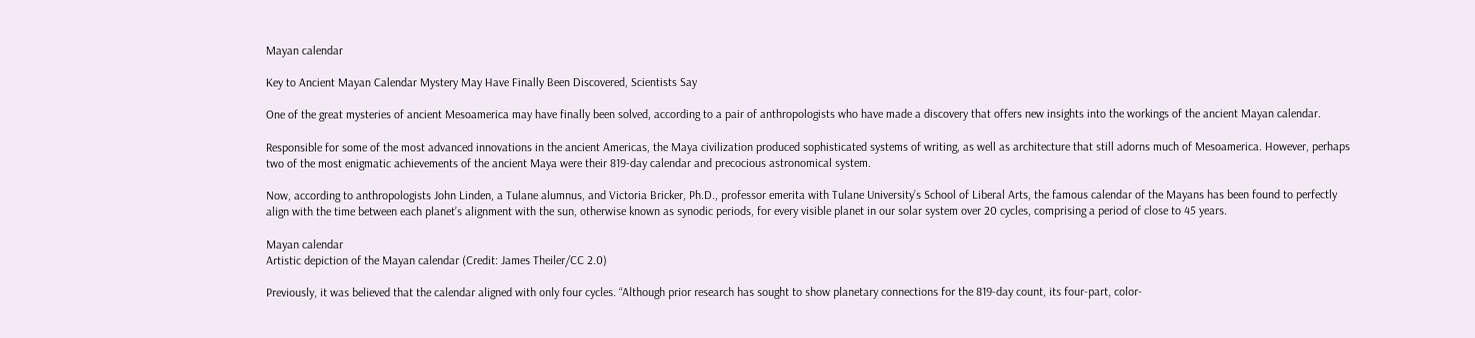Mayan calendar

Key to Ancient Mayan Calendar Mystery May Have Finally Been Discovered, Scientists Say

One of the great mysteries of ancient Mesoamerica may have finally been solved, according to a pair of anthropologists who have made a discovery that offers new insights into the workings of the ancient Mayan calendar.

Responsible for some of the most advanced innovations in the ancient Americas, the Maya civilization produced sophisticated systems of writing, as well as architecture that still adorns much of Mesoamerica. However, perhaps two of the most enigmatic achievements of the ancient Maya were their 819-day calendar and precocious astronomical system.

Now, according to anthropologists John Linden, a Tulane alumnus, and Victoria Bricker, Ph.D., professor emerita with Tulane University’s School of Liberal Arts, the famous calendar of the Mayans has been found to perfectly align with the time between each planet’s alignment with the sun, otherwise known as synodic periods, for every visible planet in our solar system over 20 cycles, comprising a period of close to 45 years.

Mayan calendar
Artistic depiction of the Mayan calendar (Credit: James Theiler/CC 2.0)

Previously, it was believed that the calendar aligned with only four cycles. “Although prior research has sought to show planetary connections for the 819-day count, its four-part, color-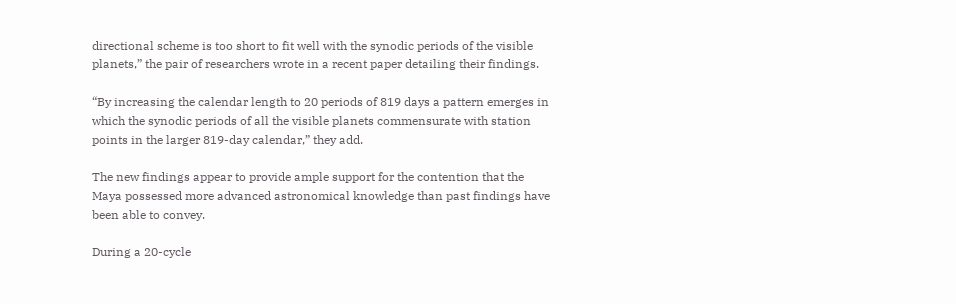directional scheme is too short to fit well with the synodic periods of the visible planets,” the pair of researchers wrote in a recent paper detailing their findings.

“By increasing the calendar length to 20 periods of 819 days a pattern emerges in which the synodic periods of all the visible planets commensurate with station points in the larger 819-day calendar,” they add.

The new findings appear to provide ample support for the contention that the Maya possessed more advanced astronomical knowledge than past findings have been able to convey.

During a 20-cycle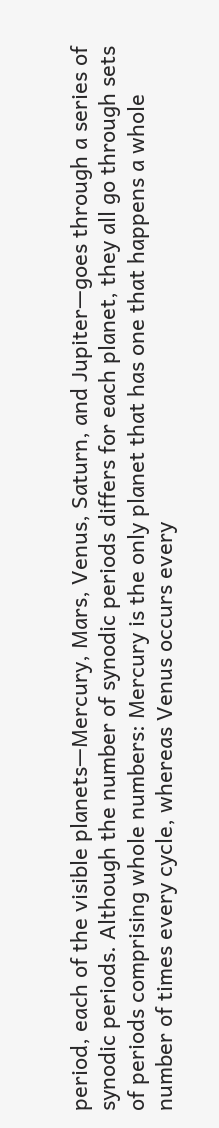period, each of the visible planets—Mercury, Mars, Venus, Saturn, and Jupiter—goes through a series of synodic periods. Although the number of synodic periods differs for each planet, they all go through sets of periods comprising whole numbers: Mercury is the only planet that has one that happens a whole number of times every cycle, whereas Venus occurs every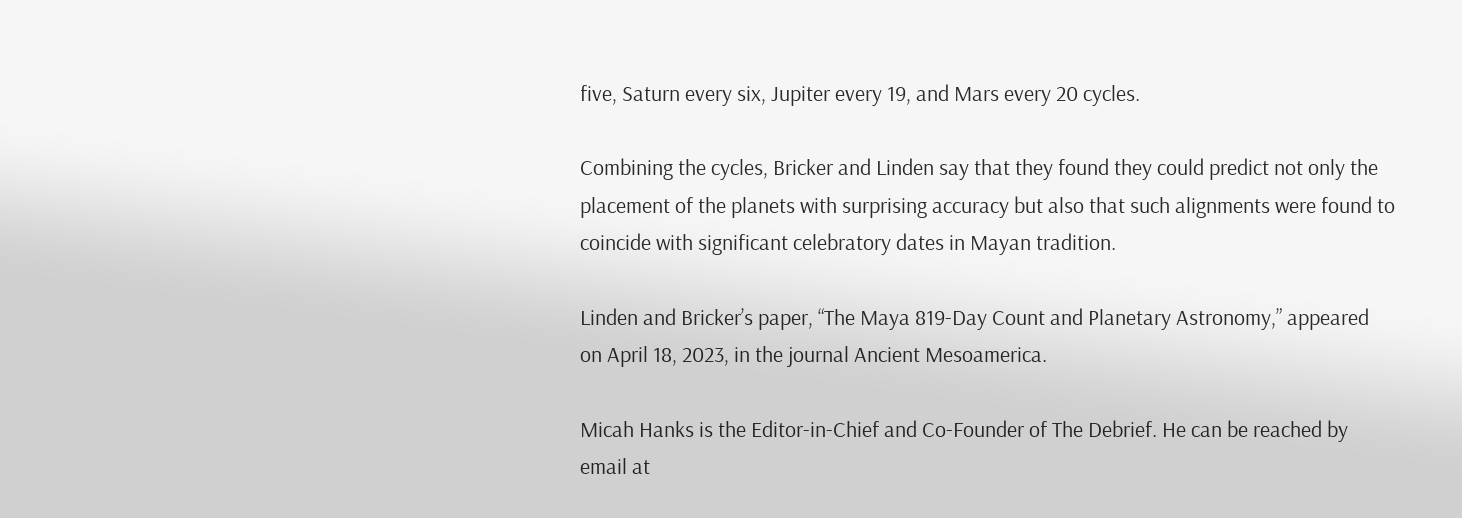five, Saturn every six, Jupiter every 19, and Mars every 20 cycles.

Combining the cycles, Bricker and Linden say that they found they could predict not only the placement of the planets with surprising accuracy but also that such alignments were found to coincide with significant celebratory dates in Mayan tradition.

Linden and Bricker’s paper, “The Maya 819-Day Count and Planetary Astronomy,” appeared on April 18, 2023, in the journal Ancient Mesoamerica.

Micah Hanks is the Editor-in-Chief and Co-Founder of The Debrief. He can be reached by email at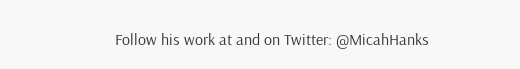Follow his work at and on Twitter: @MicahHanks